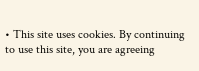• This site uses cookies. By continuing to use this site, you are agreeing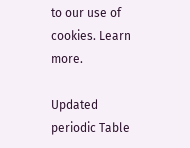to our use of cookies. Learn more.

Updated periodic Table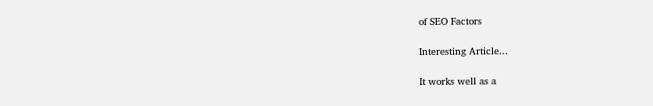of SEO Factors

Interesting Article...

It works well as a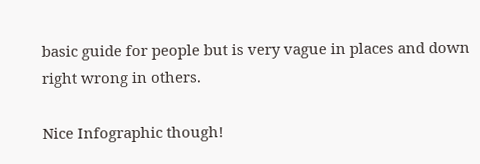basic guide for people but is very vague in places and down right wrong in others.

Nice Infographic though!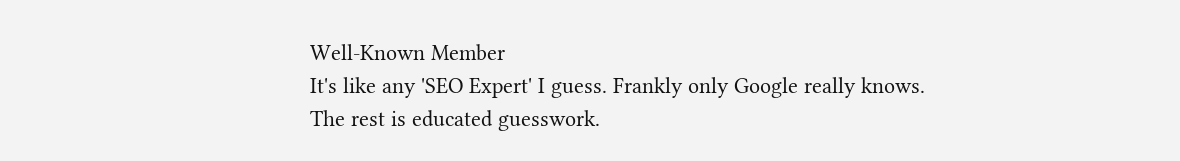Well-Known Member
It's like any 'SEO Expert' I guess. Frankly only Google really knows. The rest is educated guesswork.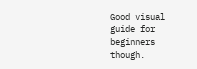Good visual guide for beginners though.